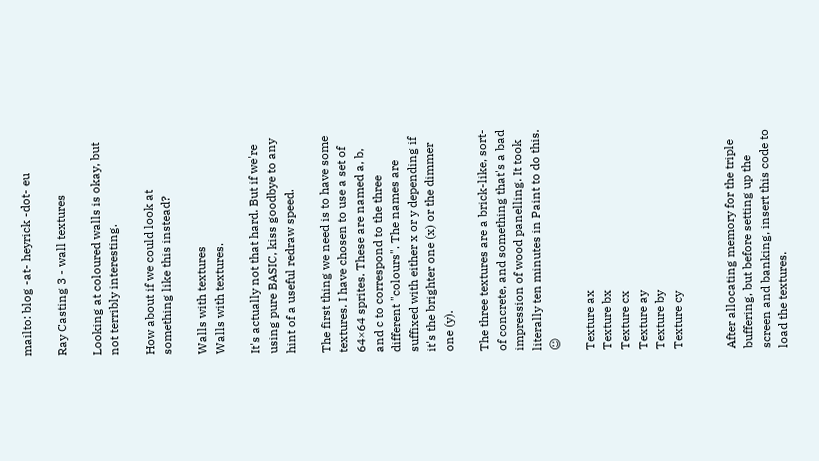mailto: blog -at- heyrick -dot- eu

Ray Casting 3 - wall textures

Looking at coloured walls is okay, but not terribly interesting.

How about if we could look at something like this instead?

Walls with textures
Walls with textures.

It's actually not that hard. But if we're using pure BASIC, kiss goodbye to any hint of a useful redraw speed.

The first thing we need is to have some textures. I have chosen to use a set of 64×64 sprites. These are named a, b, and c to correspond to the three different "colours". The names are suffixed with either x or y depending if it's the brighter one (x) or the dimmer one (y).

The three textures are a brick-like, sort-of concrete, and something that's a bad impression of wood panelling. It took literally ten minutes in Paint to do this. ☺

Texture ax
Texture bx
Texture cx
Texture ay
Texture by
Texture cy


After allocating memory for the triple buffering, but before setting up the screen and banking, insert this code to load the textures.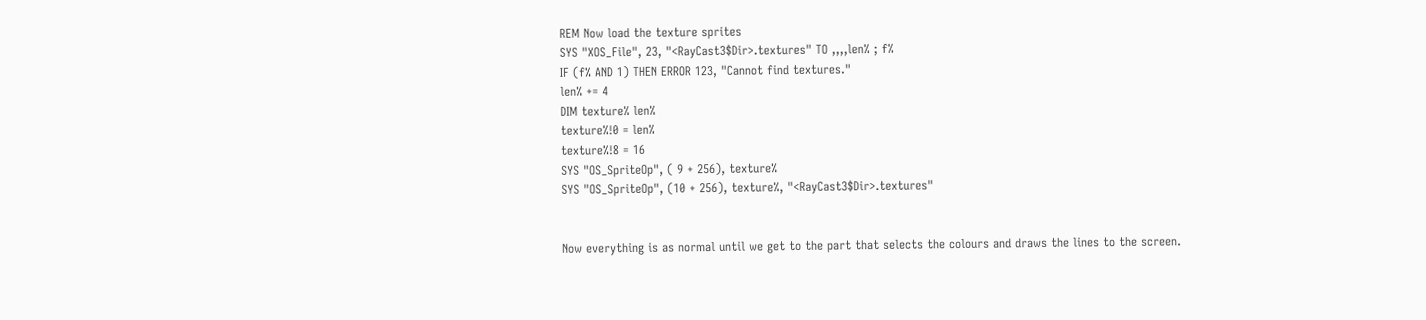REM Now load the texture sprites
SYS "XOS_File", 23, "<RayCast3$Dir>.textures" TO ,,,,len% ; f%
IF (f% AND 1) THEN ERROR 123, "Cannot find textures."
len% += 4
DIM texture% len%
texture%!0 = len%
texture%!8 = 16
SYS "OS_SpriteOp", ( 9 + 256), texture%
SYS "OS_SpriteOp", (10 + 256), texture%, "<RayCast3$Dir>.textures"


Now everything is as normal until we get to the part that selects the colours and draws the lines to the screen.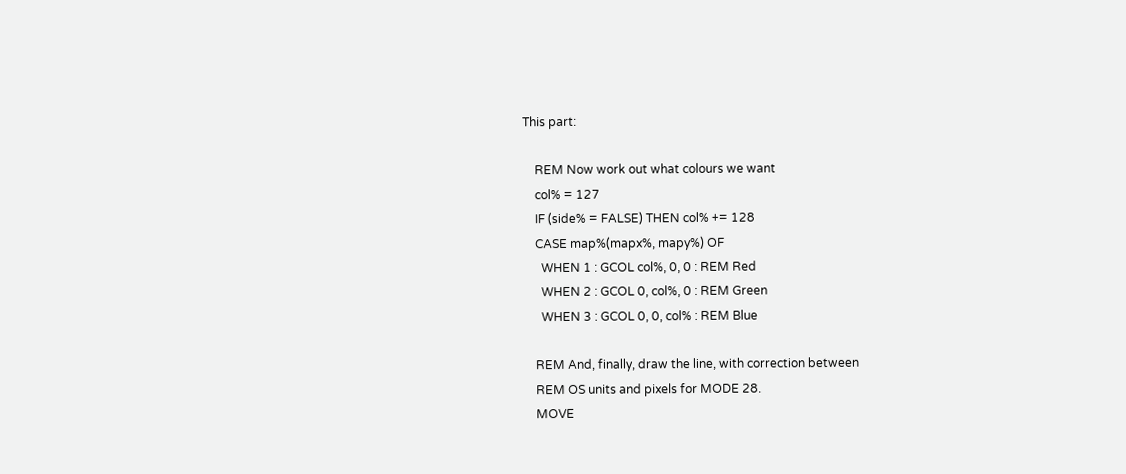This part:

    REM Now work out what colours we want
    col% = 127
    IF (side% = FALSE) THEN col% += 128
    CASE map%(mapx%, mapy%) OF
      WHEN 1 : GCOL col%, 0, 0 : REM Red
      WHEN 2 : GCOL 0, col%, 0 : REM Green
      WHEN 3 : GCOL 0, 0, col% : REM Blue

    REM And, finally, draw the line, with correction between
    REM OS units and pixels for MODE 28.
    MOVE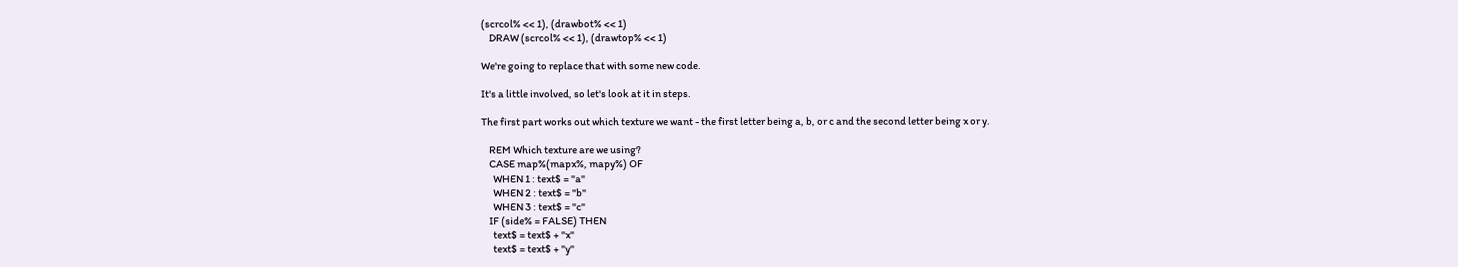(scrcol% << 1), (drawbot% << 1)
    DRAW (scrcol% << 1), (drawtop% << 1)

We're going to replace that with some new code.

It's a little involved, so let's look at it in steps.

The first part works out which texture we want - the first letter being a, b, or c and the second letter being x or y.

    REM Which texture are we using?
    CASE map%(mapx%, mapy%) OF
      WHEN 1 : text$ = "a"
      WHEN 2 : text$ = "b"
      WHEN 3 : text$ = "c"
    IF (side% = FALSE) THEN
      text$ = text$ + "x"
      text$ = text$ + "y"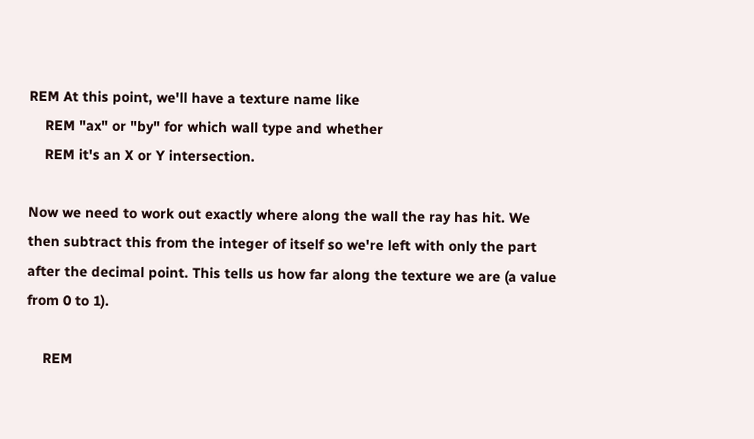REM At this point, we'll have a texture name like
    REM "ax" or "by" for which wall type and whether
    REM it's an X or Y intersection.

Now we need to work out exactly where along the wall the ray has hit. We then subtract this from the integer of itself so we're left with only the part after the decimal point. This tells us how far along the texture we are (a value from 0 to 1).

    REM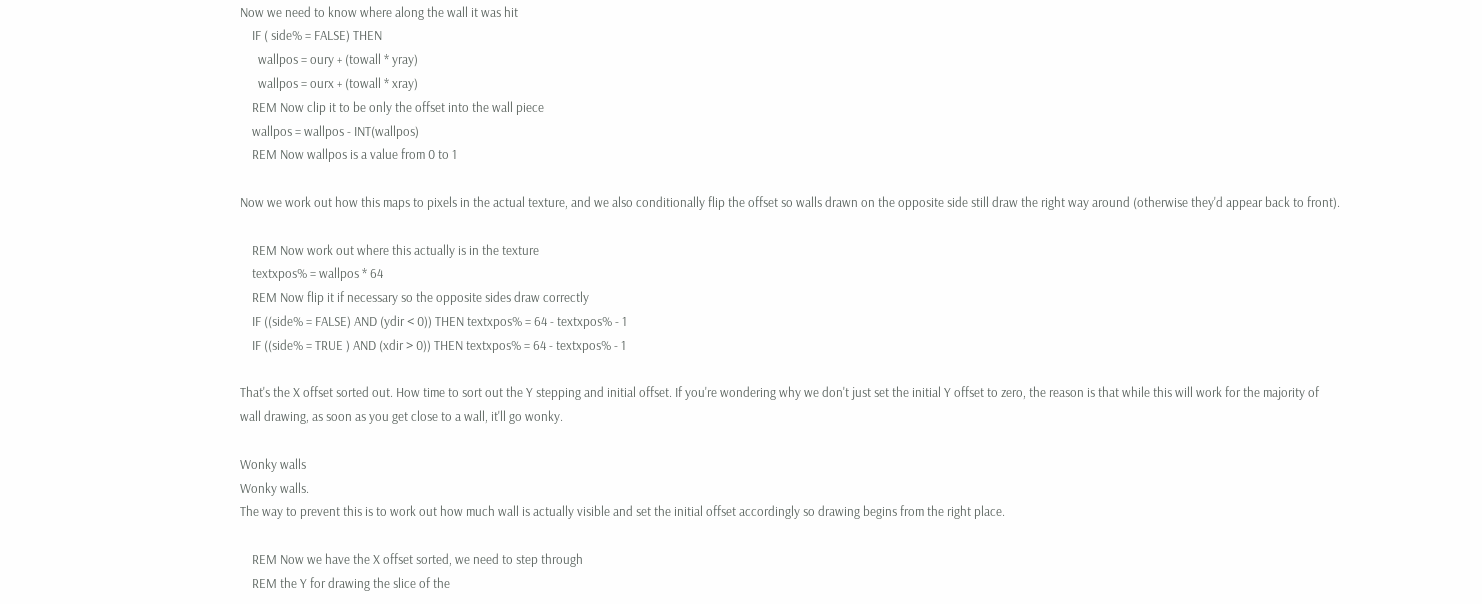Now we need to know where along the wall it was hit
    IF ( side% = FALSE) THEN
      wallpos = oury + (towall * yray)
      wallpos = ourx + (towall * xray)
    REM Now clip it to be only the offset into the wall piece
    wallpos = wallpos - INT(wallpos)
    REM Now wallpos is a value from 0 to 1

Now we work out how this maps to pixels in the actual texture, and we also conditionally flip the offset so walls drawn on the opposite side still draw the right way around (otherwise they'd appear back to front).

    REM Now work out where this actually is in the texture
    textxpos% = wallpos * 64
    REM Now flip it if necessary so the opposite sides draw correctly
    IF ((side% = FALSE) AND (ydir < 0)) THEN textxpos% = 64 - textxpos% - 1
    IF ((side% = TRUE ) AND (xdir > 0)) THEN textxpos% = 64 - textxpos% - 1

That's the X offset sorted out. How time to sort out the Y stepping and initial offset. If you're wondering why we don't just set the initial Y offset to zero, the reason is that while this will work for the majority of wall drawing, as soon as you get close to a wall, it'll go wonky.

Wonky walls
Wonky walls.
The way to prevent this is to work out how much wall is actually visible and set the initial offset accordingly so drawing begins from the right place.

    REM Now we have the X offset sorted, we need to step through
    REM the Y for drawing the slice of the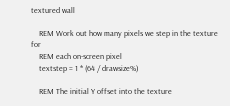textured wall

    REM Work out how many pixels we step in the texture for
    REM each on-screen pixel
    textstep = 1 * (64 / drawsize%)

    REM The initial Y offset into the texture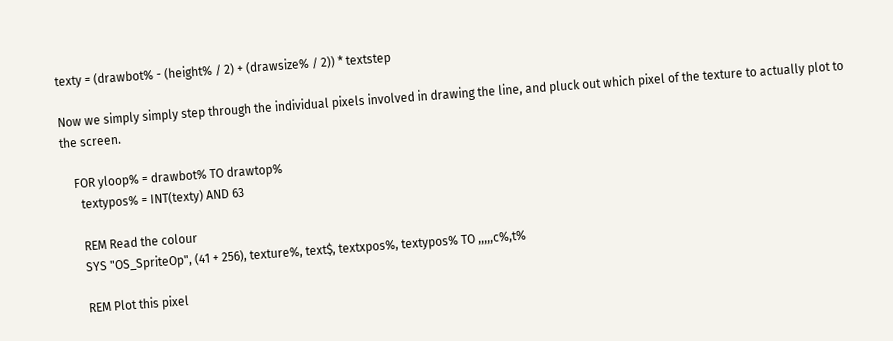texty = (drawbot% - (height% / 2) + (drawsize% / 2)) * textstep

Now we simply simply step through the individual pixels involved in drawing the line, and pluck out which pixel of the texture to actually plot to the screen.

    FOR yloop% = drawbot% TO drawtop%
      textypos% = INT(texty) AND 63

      REM Read the colour
      SYS "OS_SpriteOp", (41 + 256), texture%, text$, textxpos%, textypos% TO ,,,,,c%,t%

      REM Plot this pixel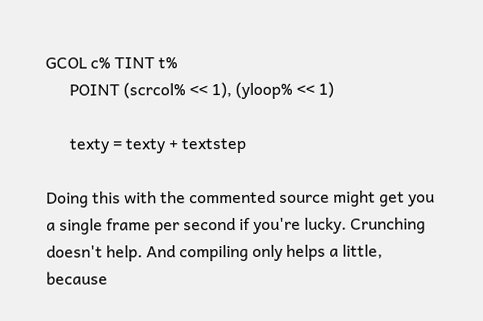GCOL c% TINT t%
      POINT (scrcol% << 1), (yloop% << 1)

      texty = texty + textstep

Doing this with the commented source might get you a single frame per second if you're lucky. Crunching doesn't help. And compiling only helps a little, because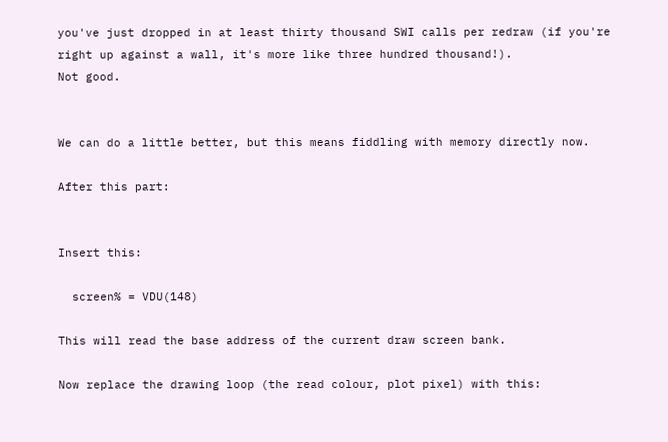you've just dropped in at least thirty thousand SWI calls per redraw (if you're right up against a wall, it's more like three hundred thousand!).
Not good.


We can do a little better, but this means fiddling with memory directly now.

After this part:


Insert this:

  screen% = VDU(148)

This will read the base address of the current draw screen bank.

Now replace the drawing loop (the read colour, plot pixel) with this: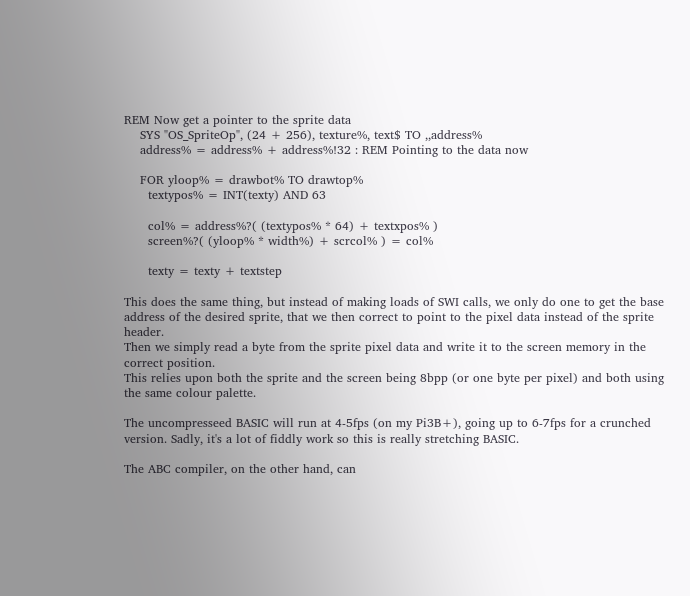REM Now get a pointer to the sprite data
    SYS "OS_SpriteOp", (24 + 256), texture%, text$ TO ,,address%
    address% = address% + address%!32 : REM Pointing to the data now

    FOR yloop% = drawbot% TO drawtop%
      textypos% = INT(texty) AND 63

      col% = address%?( (textypos% * 64) + textxpos% )
      screen%?( (yloop% * width%) + scrcol% ) = col%

      texty = texty + textstep

This does the same thing, but instead of making loads of SWI calls, we only do one to get the base address of the desired sprite, that we then correct to point to the pixel data instead of the sprite header.
Then we simply read a byte from the sprite pixel data and write it to the screen memory in the correct position.
This relies upon both the sprite and the screen being 8bpp (or one byte per pixel) and both using the same colour palette.

The uncompresseed BASIC will run at 4-5fps (on my Pi3B+), going up to 6-7fps for a crunched version. Sadly, it's a lot of fiddly work so this is really stretching BASIC.

The ABC compiler, on the other hand, can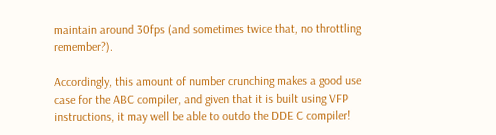maintain around 30fps (and sometimes twice that, no throttling remember?).

Accordingly, this amount of number crunching makes a good use case for the ABC compiler, and given that it is built using VFP instructions, it may well be able to outdo the DDE C compiler!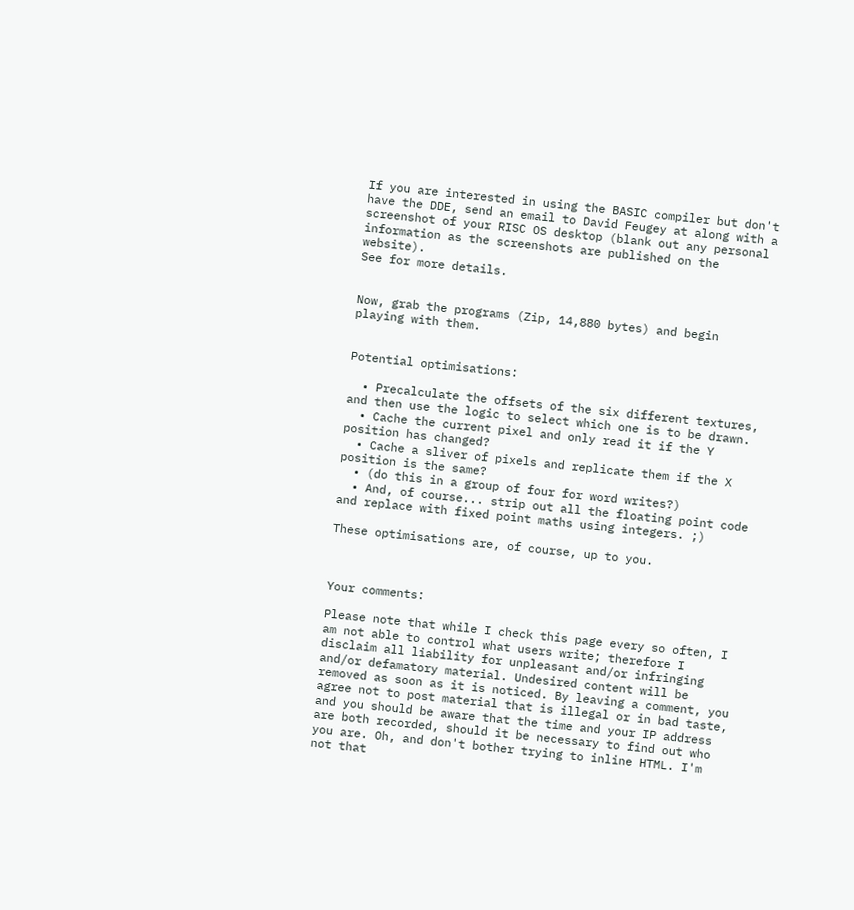If you are interested in using the BASIC compiler but don't have the DDE, send an email to David Feugey at along with a screenshot of your RISC OS desktop (blank out any personal information as the screenshots are published on the website).
See for more details.


Now, grab the programs (Zip, 14,880 bytes) and begin playing with them.


Potential optimisations:

  • Precalculate the offsets of the six different textures, and then use the logic to select which one is to be drawn.
  • Cache the current pixel and only read it if the Y position has changed?
  • Cache a sliver of pixels and replicate them if the X position is the same?
  • (do this in a group of four for word writes?)
  • And, of course... strip out all the floating point code and replace with fixed point maths using integers. ;)

These optimisations are, of course, up to you.



Your comments:

Please note that while I check this page every so often, I am not able to control what users write; therefore I disclaim all liability for unpleasant and/or infringing and/or defamatory material. Undesired content will be removed as soon as it is noticed. By leaving a comment, you agree not to post material that is illegal or in bad taste, and you should be aware that the time and your IP address are both recorded, should it be necessary to find out who you are. Oh, and don't bother trying to inline HTML. I'm not that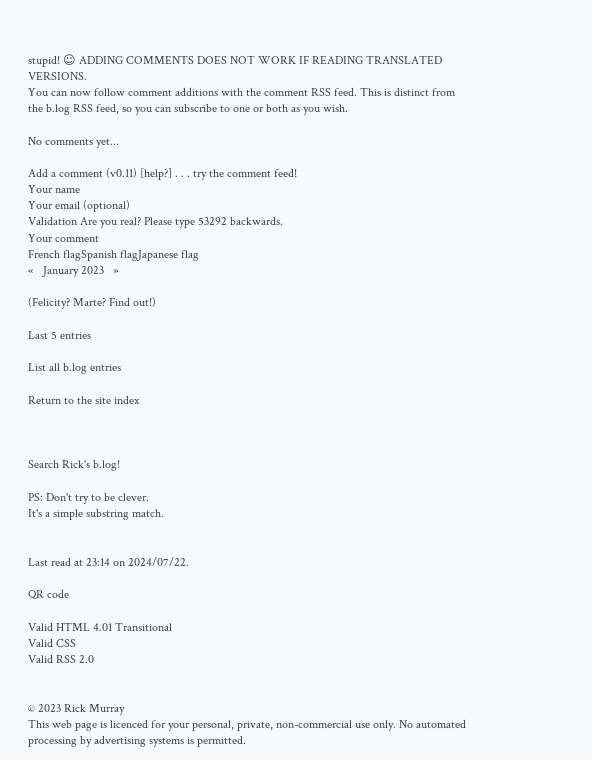stupid! ☺ ADDING COMMENTS DOES NOT WORK IF READING TRANSLATED VERSIONS.
You can now follow comment additions with the comment RSS feed. This is distinct from the b.log RSS feed, so you can subscribe to one or both as you wish.

No comments yet...

Add a comment (v0.11) [help?] . . . try the comment feed!
Your name
Your email (optional)
Validation Are you real? Please type 53292 backwards.
Your comment
French flagSpanish flagJapanese flag
«   January 2023   »

(Felicity? Marte? Find out!)

Last 5 entries

List all b.log entries

Return to the site index



Search Rick's b.log!

PS: Don't try to be clever.
It's a simple substring match.


Last read at 23:14 on 2024/07/22.

QR code

Valid HTML 4.01 Transitional
Valid CSS
Valid RSS 2.0


© 2023 Rick Murray
This web page is licenced for your personal, private, non-commercial use only. No automated processing by advertising systems is permitted.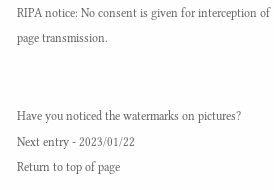RIPA notice: No consent is given for interception of page transmission.


Have you noticed the watermarks on pictures?
Next entry - 2023/01/22
Return to top of page